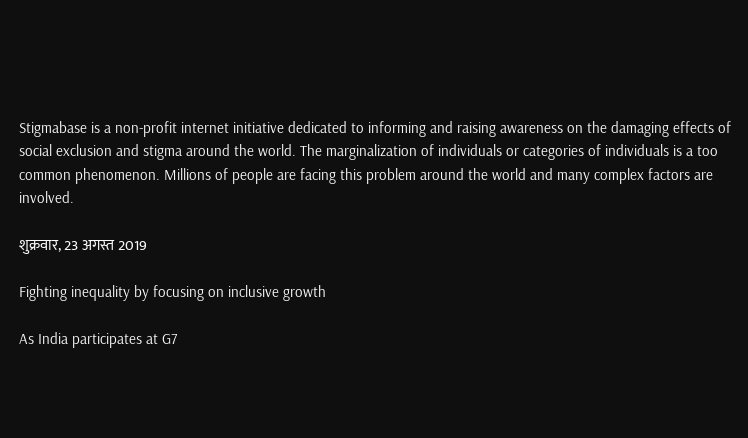Stigmabase is a non-profit internet initiative dedicated to informing and raising awareness on the damaging effects of social exclusion and stigma around the world. The marginalization of individuals or categories of individuals is a too common phenomenon. Millions of people are facing this problem around the world and many complex factors are involved.

शुक्रवार, 23 अगस्त 2019

Fighting inequality by focusing on inclusive growth

As India participates at G7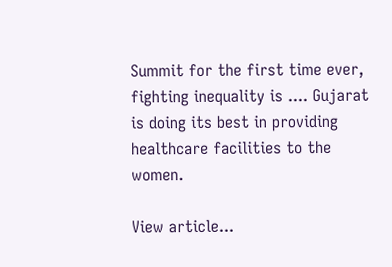Summit for the first time ever, fighting inequality is .... Gujarat is doing its best in providing healthcare facilities to the women.

View article...